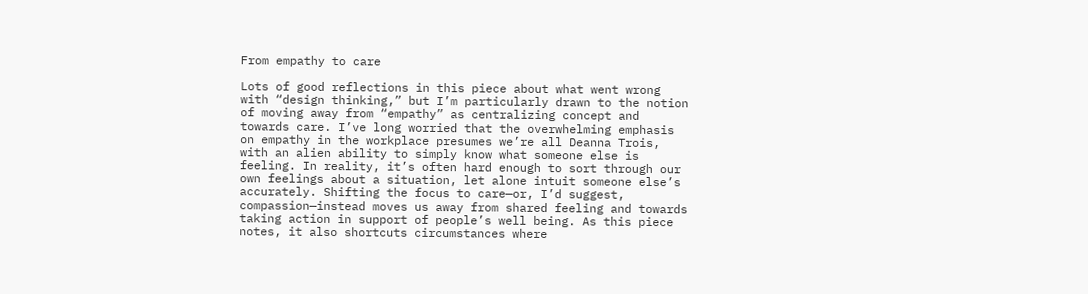From empathy to care

Lots of good reflections in this piece about what went wrong with “design thinking,” but I’m particularly drawn to the notion of moving away from “empathy” as centralizing concept and towards care. I’ve long worried that the overwhelming emphasis on empathy in the workplace presumes we’re all Deanna Trois, with an alien ability to simply know what someone else is feeling. In reality, it’s often hard enough to sort through our own feelings about a situation, let alone intuit someone else’s accurately. Shifting the focus to care—or, I’d suggest, compassion—instead moves us away from shared feeling and towards taking action in support of people’s well being. As this piece notes, it also shortcuts circumstances where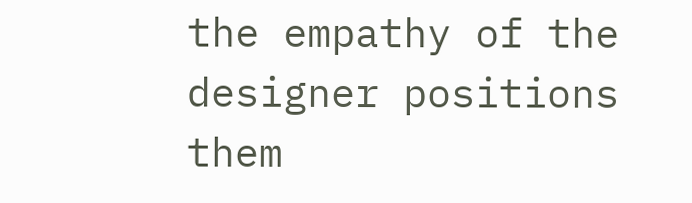the empathy of the designer positions them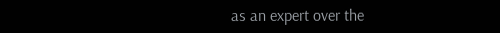as an expert over the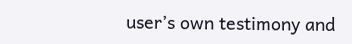user’s own testimony and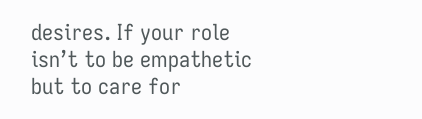desires. If your role isn’t to be empathetic but to care for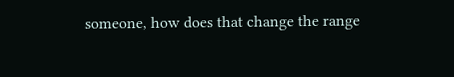someone, how does that change the range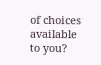of choices available to you?